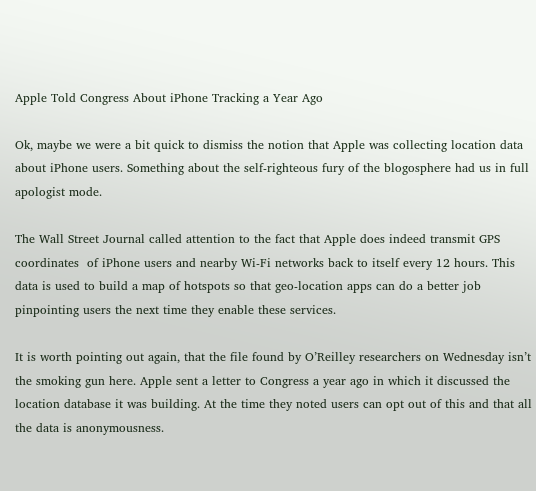Apple Told Congress About iPhone Tracking a Year Ago

Ok, maybe we were a bit quick to dismiss the notion that Apple was collecting location data about iPhone users. Something about the self-righteous fury of the blogosphere had us in full apologist mode.

The Wall Street Journal called attention to the fact that Apple does indeed transmit GPS coordinates  of iPhone users and nearby Wi-Fi networks back to itself every 12 hours. This data is used to build a map of hotspots so that geo-location apps can do a better job pinpointing users the next time they enable these services.

It is worth pointing out again, that the file found by O’Reilley researchers on Wednesday isn’t the smoking gun here. Apple sent a letter to Congress a year ago in which it discussed the location database it was building. At the time they noted users can opt out of this and that all the data is anonymousness.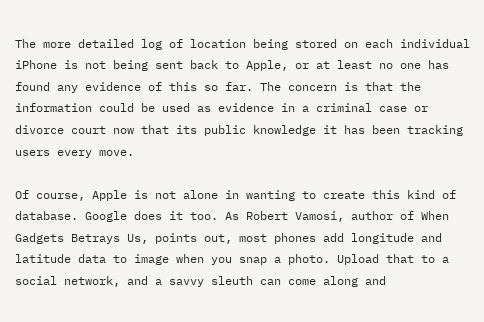The more detailed log of location being stored on each individual iPhone is not being sent back to Apple, or at least no one has found any evidence of this so far. The concern is that the information could be used as evidence in a criminal case or divorce court now that its public knowledge it has been tracking users every move.

Of course, Apple is not alone in wanting to create this kind of database. Google does it too. As Robert Vamosi, author of When Gadgets Betrays Us, points out, most phones add longitude and latitude data to image when you snap a photo. Upload that to a social network, and a savvy sleuth can come along and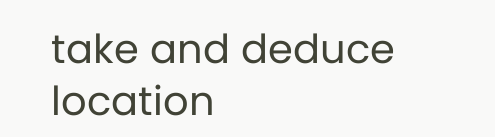take and deduce location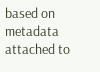based on metadata attached to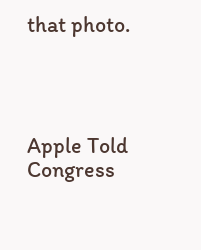that photo.




Apple Told Congress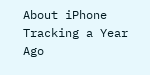About iPhone Tracking a Year Ago